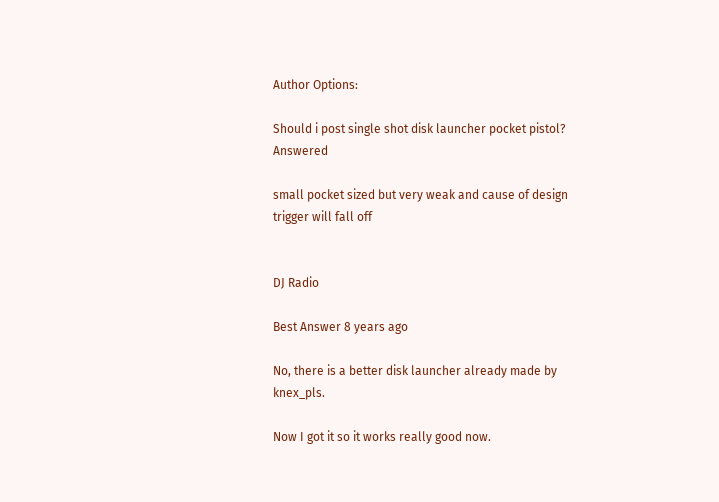Author Options:

Should i post single shot disk launcher pocket pistol? Answered

small pocket sized but very weak and cause of design trigger will fall off


DJ Radio

Best Answer 8 years ago

No, there is a better disk launcher already made by knex_pls.

Now I got it so it works really good now.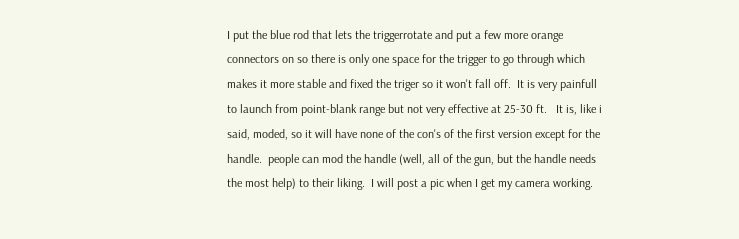I put the blue rod that lets the triggerrotate and put a few more orange connectors on so there is only one space for the trigger to go through which makes it more stable and fixed the triger so it won't fall off.  It is very painfull to launch from point-blank range but not very effective at 25-30 ft.   It is, like i said, moded, so it will have none of the con's of the first version except for the handle.  people can mod the handle (well, all of the gun, but the handle needs the most help) to their liking.  I will post a pic when I get my camera working.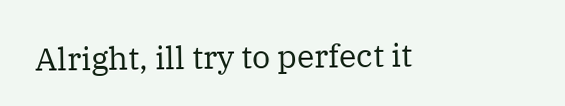Alright, ill try to perfect it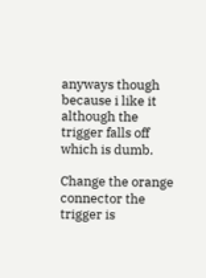anyways though because i like it although the trigger falls off which is dumb.

Change the orange connector the trigger is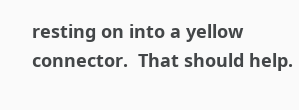resting on into a yellow connector.  That should help.